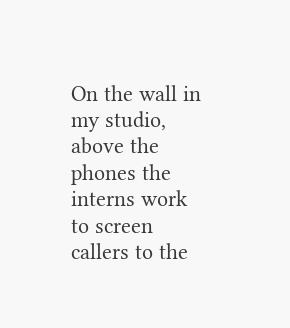On the wall in my studio, above the phones the interns work to screen callers to the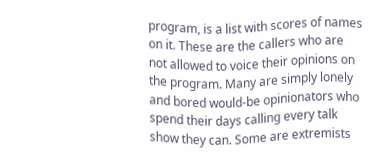program, is a list with scores of names on it. These are the callers who are not allowed to voice their opinions on the program. Many are simply lonely and bored would-be opinionators who spend their days calling every talk show they can. Some are extremists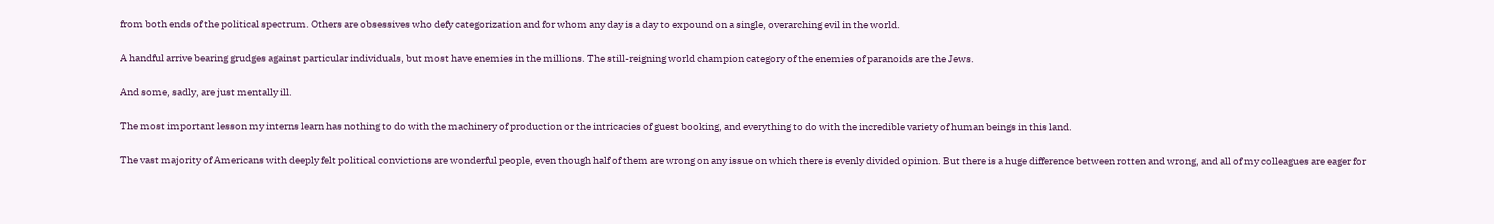from both ends of the political spectrum. Others are obsessives who defy categorization and for whom any day is a day to expound on a single, overarching evil in the world.

A handful arrive bearing grudges against particular individuals, but most have enemies in the millions. The still-reigning world champion category of the enemies of paranoids are the Jews.

And some, sadly, are just mentally ill.

The most important lesson my interns learn has nothing to do with the machinery of production or the intricacies of guest booking, and everything to do with the incredible variety of human beings in this land.

The vast majority of Americans with deeply felt political convictions are wonderful people, even though half of them are wrong on any issue on which there is evenly divided opinion. But there is a huge difference between rotten and wrong, and all of my colleagues are eager for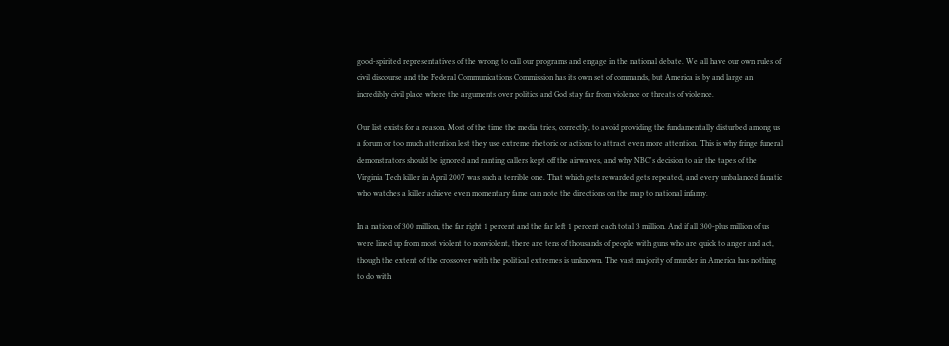good-spirited representatives of the wrong to call our programs and engage in the national debate. We all have our own rules of civil discourse and the Federal Communications Commission has its own set of commands, but America is by and large an incredibly civil place where the arguments over politics and God stay far from violence or threats of violence.

Our list exists for a reason. Most of the time the media tries, correctly, to avoid providing the fundamentally disturbed among us a forum or too much attention lest they use extreme rhetoric or actions to attract even more attention. This is why fringe funeral demonstrators should be ignored and ranting callers kept off the airwaves, and why NBC's decision to air the tapes of the Virginia Tech killer in April 2007 was such a terrible one. That which gets rewarded gets repeated, and every unbalanced fanatic who watches a killer achieve even momentary fame can note the directions on the map to national infamy.

In a nation of 300 million, the far right 1 percent and the far left 1 percent each total 3 million. And if all 300-plus million of us were lined up from most violent to nonviolent, there are tens of thousands of people with guns who are quick to anger and act, though the extent of the crossover with the political extremes is unknown. The vast majority of murder in America has nothing to do with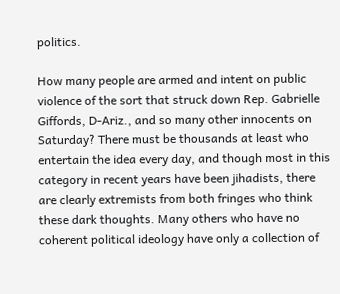politics.

How many people are armed and intent on public violence of the sort that struck down Rep. Gabrielle Giffords, D-Ariz., and so many other innocents on Saturday? There must be thousands at least who entertain the idea every day, and though most in this category in recent years have been jihadists, there are clearly extremists from both fringes who think these dark thoughts. Many others who have no coherent political ideology have only a collection of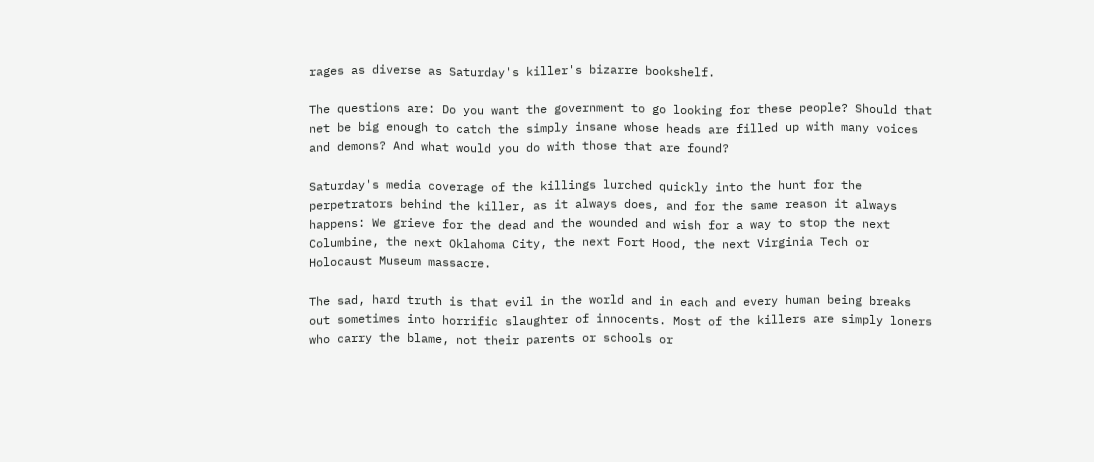rages as diverse as Saturday's killer's bizarre bookshelf.

The questions are: Do you want the government to go looking for these people? Should that net be big enough to catch the simply insane whose heads are filled up with many voices and demons? And what would you do with those that are found?

Saturday's media coverage of the killings lurched quickly into the hunt for the perpetrators behind the killer, as it always does, and for the same reason it always happens: We grieve for the dead and the wounded and wish for a way to stop the next Columbine, the next Oklahoma City, the next Fort Hood, the next Virginia Tech or Holocaust Museum massacre.

The sad, hard truth is that evil in the world and in each and every human being breaks out sometimes into horrific slaughter of innocents. Most of the killers are simply loners who carry the blame, not their parents or schools or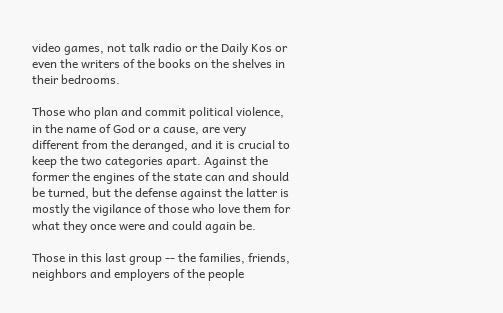video games, not talk radio or the Daily Kos or even the writers of the books on the shelves in their bedrooms.

Those who plan and commit political violence, in the name of God or a cause, are very different from the deranged, and it is crucial to keep the two categories apart. Against the former the engines of the state can and should be turned, but the defense against the latter is mostly the vigilance of those who love them for what they once were and could again be.

Those in this last group -- the families, friends, neighbors and employers of the people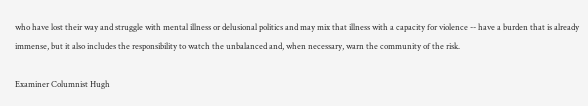who have lost their way and struggle with mental illness or delusional politics and may mix that illness with a capacity for violence -- have a burden that is already immense, but it also includes the responsibility to watch the unbalanced and, when necessary, warn the community of the risk.

Examiner Columnist Hugh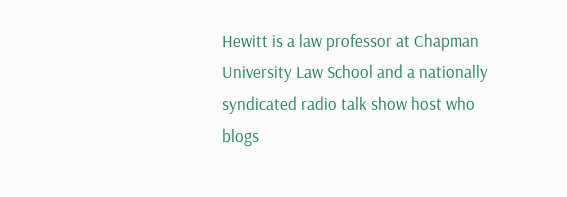Hewitt is a law professor at Chapman University Law School and a nationally syndicated radio talk show host who blogs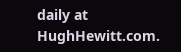daily at HughHewitt.com.